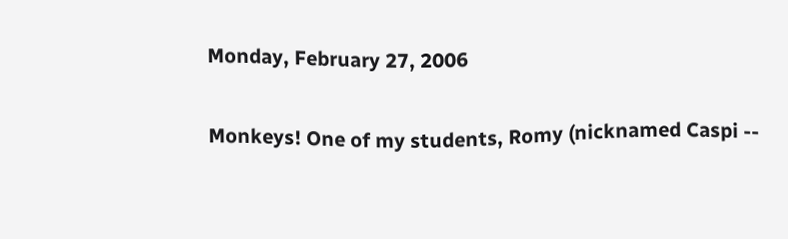Monday, February 27, 2006

Monkeys! One of my students, Romy (nicknamed Caspi --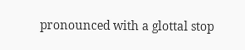pronounced with a glottal stop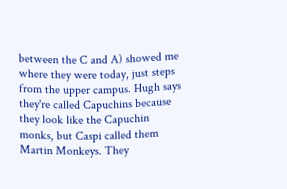between the C and A) showed me where they were today, just steps from the upper campus. Hugh says they're called Capuchins because they look like the Capuchin monks, but Caspi called them Martin Monkeys. They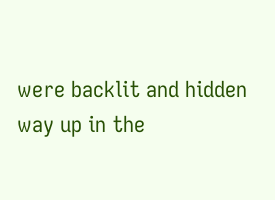were backlit and hidden way up in the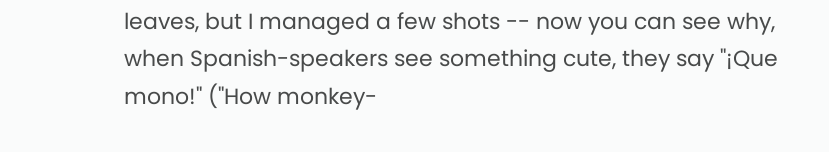leaves, but I managed a few shots -- now you can see why, when Spanish-speakers see something cute, they say "¡Que mono!" ("How monkey-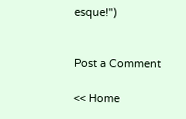esque!")


Post a Comment

<< Home